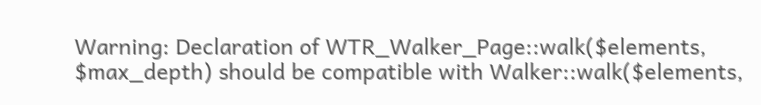Warning: Declaration of WTR_Walker_Page::walk($elements, $max_depth) should be compatible with Walker::walk($elements,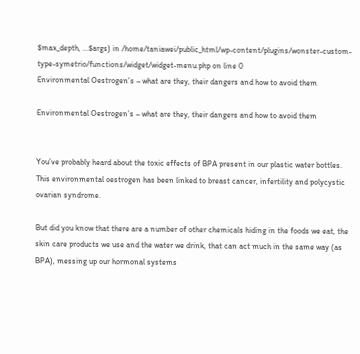$max_depth, ...$args) in /home/taniawei/public_html/wp-content/plugins/wonster-custom-type-symetrio/functions/widget/widget-menu.php on line 0
Environmental Oestrogen’s – what are they, their dangers and how to avoid them

Environmental Oestrogen’s – what are they, their dangers and how to avoid them


You’ve probably heard about the toxic effects of BPA present in our plastic water bottles. This environmental oestrogen has been linked to breast cancer, infertility and polycystic ovarian syndrome.

But did you know that there are a number of other chemicals hiding in the foods we eat, the skin care products we use and the water we drink, that can act much in the same way (as BPA), messing up our hormonal systems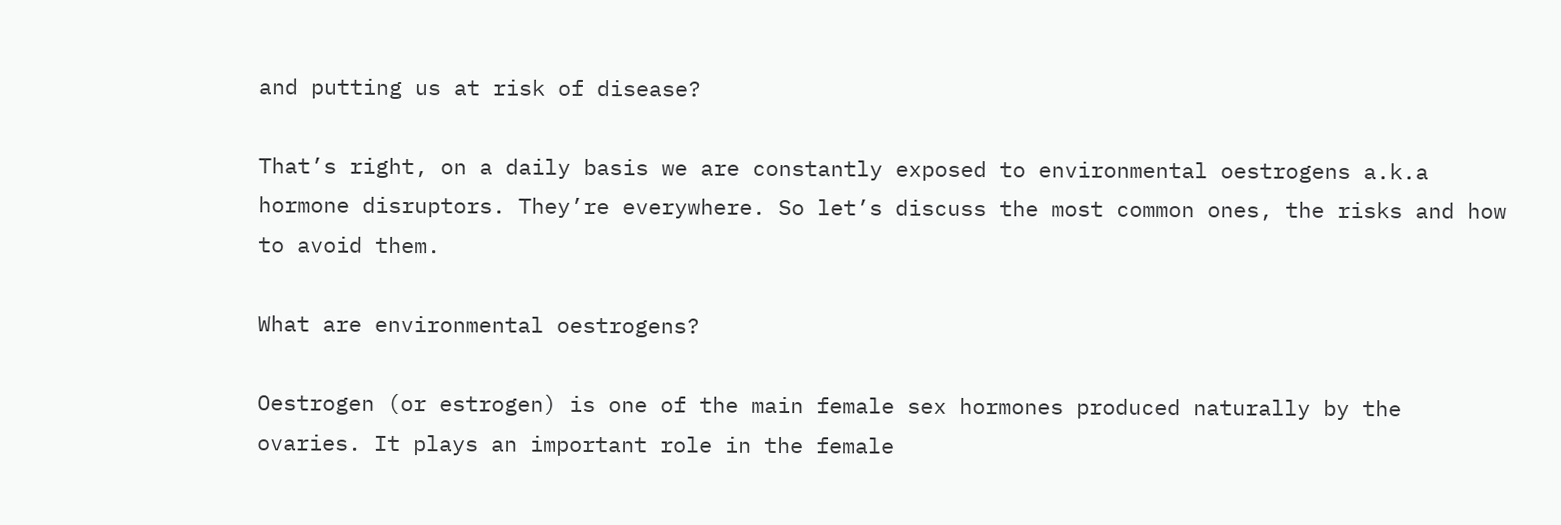and putting us at risk of disease?

That’s right, on a daily basis we are constantly exposed to environmental oestrogens a.k.a hormone disruptors. They’re everywhere. So let’s discuss the most common ones, the risks and how to avoid them.

What are environmental oestrogens?

Oestrogen (or estrogen) is one of the main female sex hormones produced naturally by the ovaries. It plays an important role in the female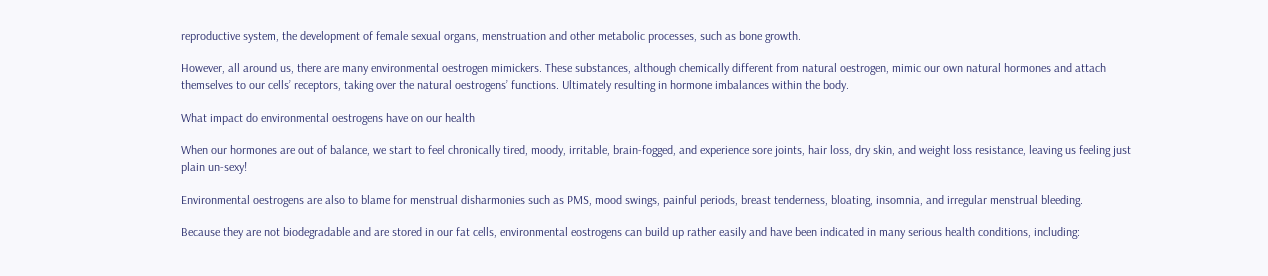reproductive system, the development of female sexual organs, menstruation and other metabolic processes, such as bone growth.

However, all around us, there are many environmental oestrogen mimickers. These substances, although chemically different from natural oestrogen, mimic our own natural hormones and attach themselves to our cells’ receptors, taking over the natural oestrogens’ functions. Ultimately resulting in hormone imbalances within the body.

What impact do environmental oestrogens have on our health

When our hormones are out of balance, we start to feel chronically tired, moody, irritable, brain-fogged, and experience sore joints, hair loss, dry skin, and weight loss resistance, leaving us feeling just plain un-sexy!

Environmental oestrogens are also to blame for menstrual disharmonies such as PMS, mood swings, painful periods, breast tenderness, bloating, insomnia, and irregular menstrual bleeding.

Because they are not biodegradable and are stored in our fat cells, environmental eostrogens can build up rather easily and have been indicated in many serious health conditions, including: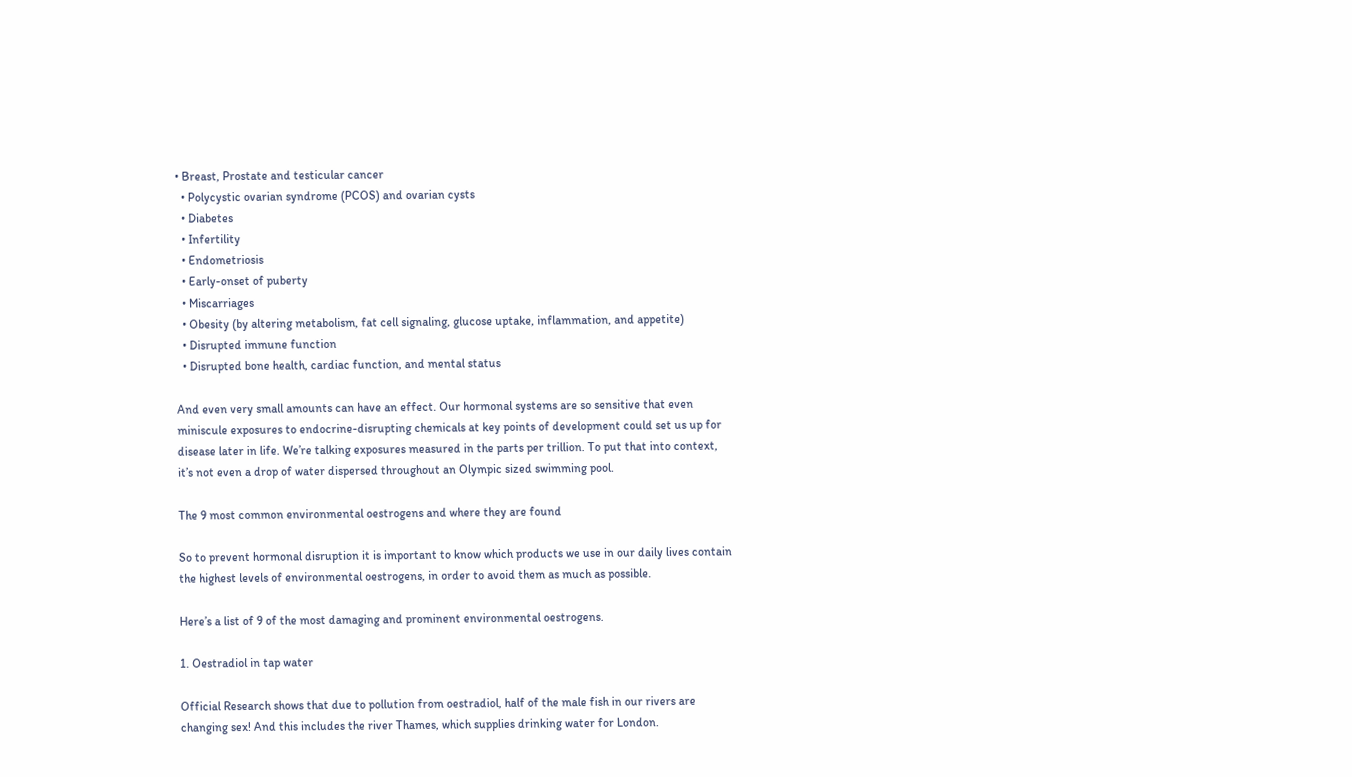• Breast, Prostate and testicular cancer
  • Polycystic ovarian syndrome (PCOS) and ovarian cysts
  • Diabetes
  • Infertility
  • Endometriosis
  • Early-onset of puberty
  • Miscarriages
  • Obesity (by altering metabolism, fat cell signaling, glucose uptake, inflammation, and appetite)
  • Disrupted immune function
  • Disrupted bone health, cardiac function, and mental status

And even very small amounts can have an effect. Our hormonal systems are so sensitive that even miniscule exposures to endocrine-disrupting chemicals at key points of development could set us up for disease later in life. We’re talking exposures measured in the parts per trillion. To put that into context, it’s not even a drop of water dispersed throughout an Olympic sized swimming pool.

The 9 most common environmental oestrogens and where they are found

So to prevent hormonal disruption it is important to know which products we use in our daily lives contain the highest levels of environmental oestrogens, in order to avoid them as much as possible.

Here’s a list of 9 of the most damaging and prominent environmental oestrogens.

1. Oestradiol in tap water

Official Research shows that due to pollution from oestradiol, half of the male fish in our rivers are changing sex! And this includes the river Thames, which supplies drinking water for London.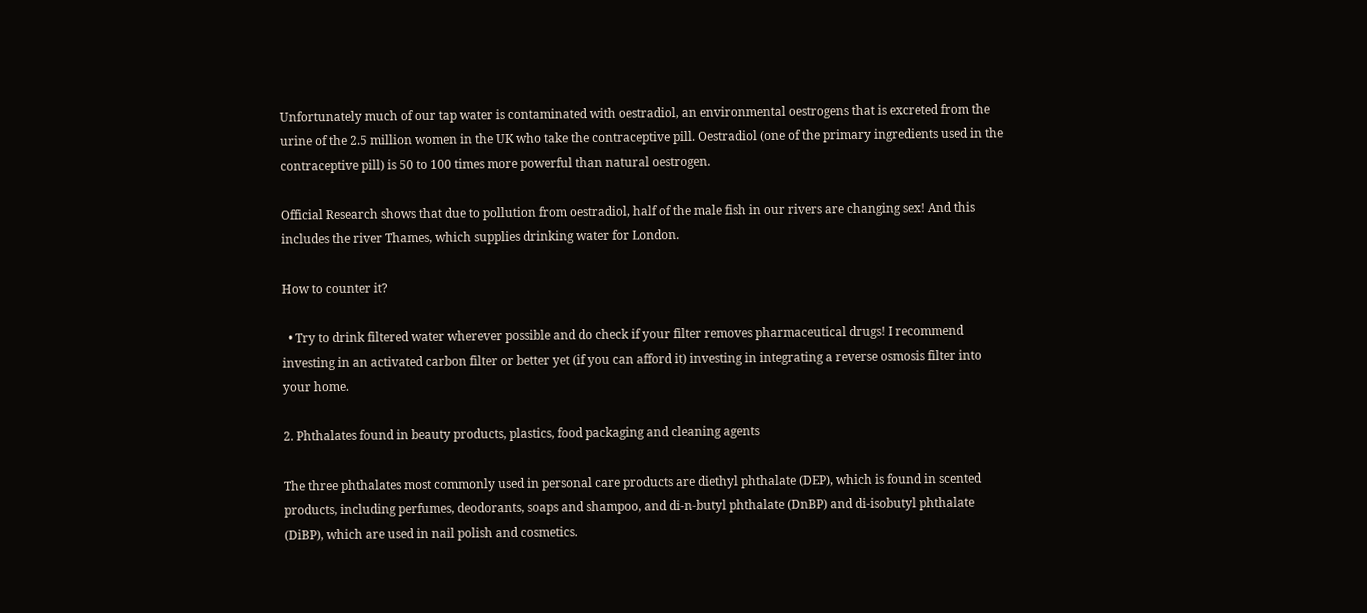Unfortunately much of our tap water is contaminated with oestradiol, an environmental oestrogens that is excreted from the urine of the 2.5 million women in the UK who take the contraceptive pill. Oestradiol (one of the primary ingredients used in the contraceptive pill) is 50 to 100 times more powerful than natural oestrogen.

Official Research shows that due to pollution from oestradiol, half of the male fish in our rivers are changing sex! And this includes the river Thames, which supplies drinking water for London.

How to counter it?

  • Try to drink filtered water wherever possible and do check if your filter removes pharmaceutical drugs! I recommend investing in an activated carbon filter or better yet (if you can afford it) investing in integrating a reverse osmosis filter into your home.

2. Phthalates found in beauty products, plastics, food packaging and cleaning agents

The three phthalates most commonly used in personal care products are diethyl phthalate (DEP), which is found in scented products, including perfumes, deodorants, soaps and shampoo, and di-n-butyl phthalate (DnBP) and di-isobutyl phthalate (DiBP), which are used in nail polish and cosmetics.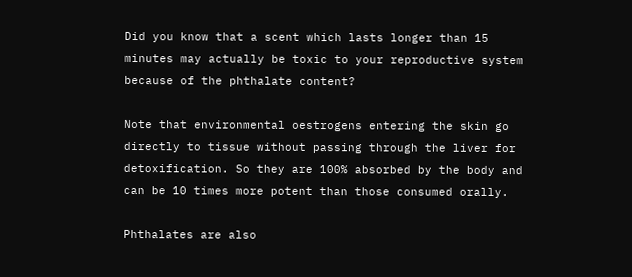Did you know that a scent which lasts longer than 15 minutes may actually be toxic to your reproductive system because of the phthalate content?

Note that environmental oestrogens entering the skin go directly to tissue without passing through the liver for detoxification. So they are 100% absorbed by the body and can be 10 times more potent than those consumed orally.

Phthalates are also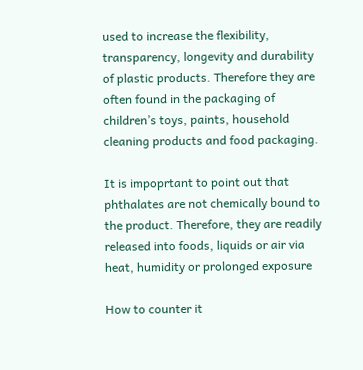used to increase the flexibility, transparency, longevity and durability of plastic products. Therefore they are often found in the packaging of children’s toys, paints, household cleaning products and food packaging.

It is impoprtant to point out that phthalates are not chemically bound to the product. Therefore, they are readily released into foods, liquids or air via heat, humidity or prolonged exposure

How to counter it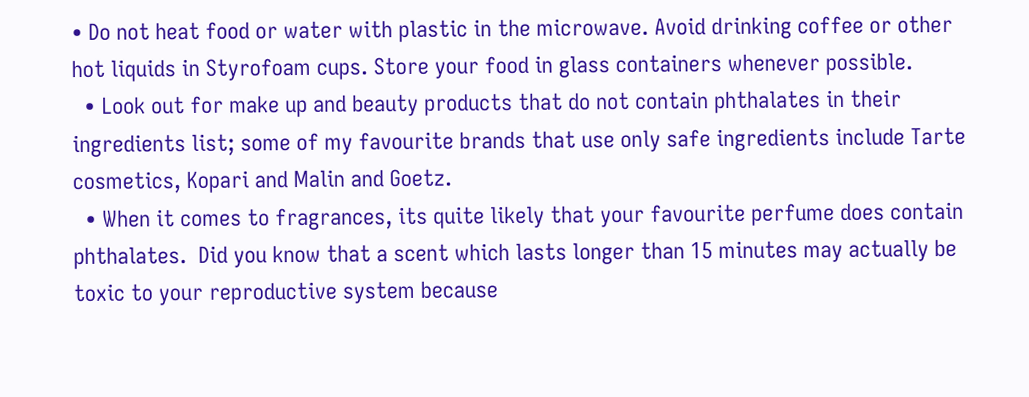• Do not heat food or water with plastic in the microwave. Avoid drinking coffee or other hot liquids in Styrofoam cups. Store your food in glass containers whenever possible.
  • Look out for make up and beauty products that do not contain phthalates in their ingredients list; some of my favourite brands that use only safe ingredients include Tarte cosmetics, Kopari and Malin and Goetz.
  • When it comes to fragrances, its quite likely that your favourite perfume does contain phthalates.  Did you know that a scent which lasts longer than 15 minutes may actually be toxic to your reproductive system because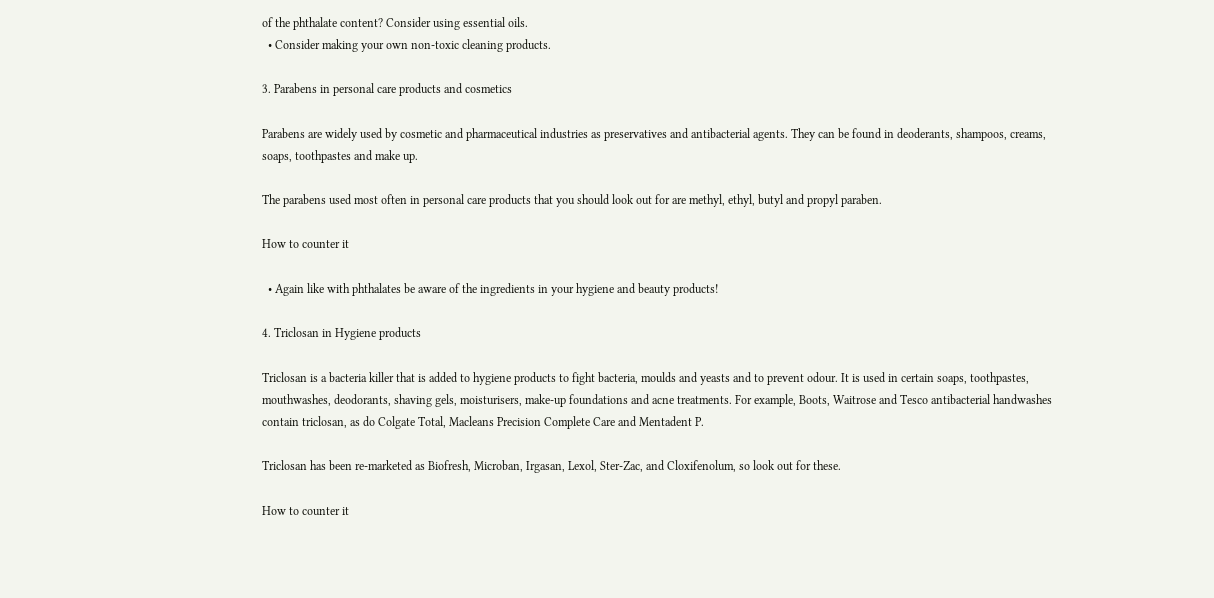of the phthalate content? Consider using essential oils.
  • Consider making your own non-toxic cleaning products.

3. Parabens in personal care products and cosmetics

Parabens are widely used by cosmetic and pharmaceutical industries as preservatives and antibacterial agents. They can be found in deoderants, shampoos, creams, soaps, toothpastes and make up.

The parabens used most often in personal care products that you should look out for are methyl, ethyl, butyl and propyl paraben.

How to counter it

  • Again like with phthalates be aware of the ingredients in your hygiene and beauty products!

4. Triclosan in Hygiene products

Triclosan is a bacteria killer that is added to hygiene products to fight bacteria, moulds and yeasts and to prevent odour. It is used in certain soaps, toothpastes, mouthwashes, deodorants, shaving gels, moisturisers, make-up foundations and acne treatments. For example, Boots, Waitrose and Tesco antibacterial handwashes contain triclosan, as do Colgate Total, Macleans Precision Complete Care and Mentadent P.

Triclosan has been re-marketed as Biofresh, Microban, Irgasan, Lexol, Ster-Zac, and Cloxifenolum, so look out for these.

How to counter it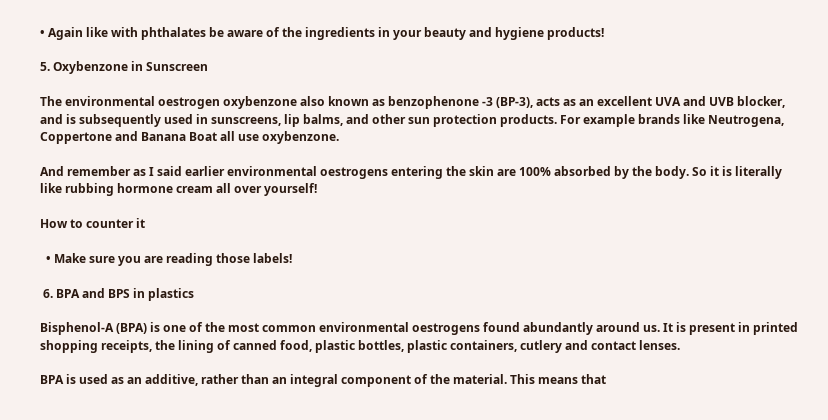• Again like with phthalates be aware of the ingredients in your beauty and hygiene products!

5. Oxybenzone in Sunscreen

The environmental oestrogen oxybenzone also known as benzophenone -3 (BP-3), acts as an excellent UVA and UVB blocker, and is subsequently used in sunscreens, lip balms, and other sun protection products. For example brands like Neutrogena, Coppertone and Banana Boat all use oxybenzone.

And remember as I said earlier environmental oestrogens entering the skin are 100% absorbed by the body. So it is literally like rubbing hormone cream all over yourself!

How to counter it

  • Make sure you are reading those labels!

 6. BPA and BPS in plastics

Bisphenol-A (BPA) is one of the most common environmental oestrogens found abundantly around us. It is present in printed shopping receipts, the lining of canned food, plastic bottles, plastic containers, cutlery and contact lenses.

BPA is used as an additive, rather than an integral component of the material. This means that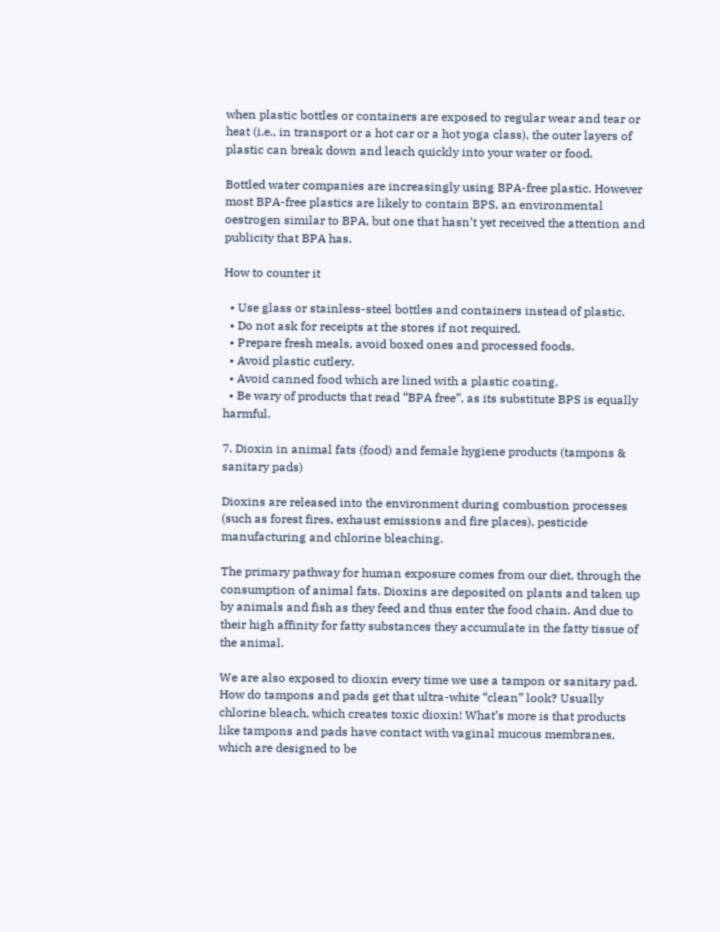when plastic bottles or containers are exposed to regular wear and tear or heat (i.e., in transport or a hot car or a hot yoga class), the outer layers of plastic can break down and leach quickly into your water or food.

Bottled water companies are increasingly using BPA-free plastic. However most BPA-free plastics are likely to contain BPS, an environmental oestrogen similar to BPA, but one that hasn’t yet received the attention and publicity that BPA has.

How to counter it

  • Use glass or stainless-steel bottles and containers instead of plastic.
  • Do not ask for receipts at the stores if not required.
  • Prepare fresh meals, avoid boxed ones and processed foods.
  • Avoid plastic cutlery.
  • Avoid canned food which are lined with a plastic coating.
  • Be wary of products that read “BPA free”, as its substitute BPS is equally harmful.

7. Dioxin in animal fats (food) and female hygiene products (tampons & sanitary pads)

Dioxins are released into the environment during combustion processes (such as forest fires, exhaust emissions and fire places), pesticide manufacturing and chlorine bleaching.

The primary pathway for human exposure comes from our diet, through the consumption of animal fats. Dioxins are deposited on plants and taken up by animals and fish as they feed and thus enter the food chain. And due to their high affinity for fatty substances they accumulate in the fatty tissue of the animal.

We are also exposed to dioxin every time we use a tampon or sanitary pad. How do tampons and pads get that ultra-white “clean” look? Usually chlorine bleach, which creates toxic dioxin! What’s more is that products like tampons and pads have contact with vaginal mucous membranes, which are designed to be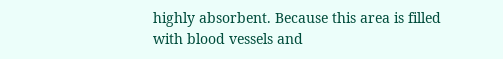highly absorbent. Because this area is filled with blood vessels and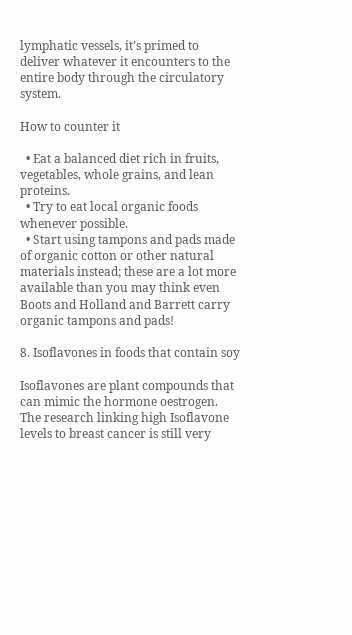lymphatic vessels, it’s primed to deliver whatever it encounters to the entire body through the circulatory system.

How to counter it

  • Eat a balanced diet rich in fruits, vegetables, whole grains, and lean proteins.
  • Try to eat local organic foods whenever possible.
  • Start using tampons and pads made of organic cotton or other natural materials instead; these are a lot more available than you may think even Boots and Holland and Barrett carry organic tampons and pads!

8. Isoflavones in foods that contain soy

Isoflavones are plant compounds that can mimic the hormone oestrogen. The research linking high Isoflavone levels to breast cancer is still very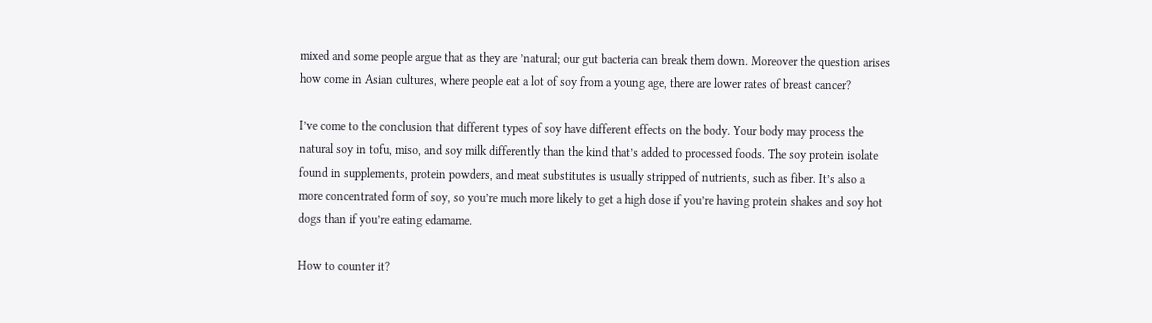mixed and some people argue that as they are ’natural; our gut bacteria can break them down. Moreover the question arises how come in Asian cultures, where people eat a lot of soy from a young age, there are lower rates of breast cancer?

I’ve come to the conclusion that different types of soy have different effects on the body. Your body may process the natural soy in tofu, miso, and soy milk differently than the kind that’s added to processed foods. The soy protein isolate found in supplements, protein powders, and meat substitutes is usually stripped of nutrients, such as fiber. It’s also a more concentrated form of soy, so you’re much more likely to get a high dose if you’re having protein shakes and soy hot dogs than if you’re eating edamame.

How to counter it?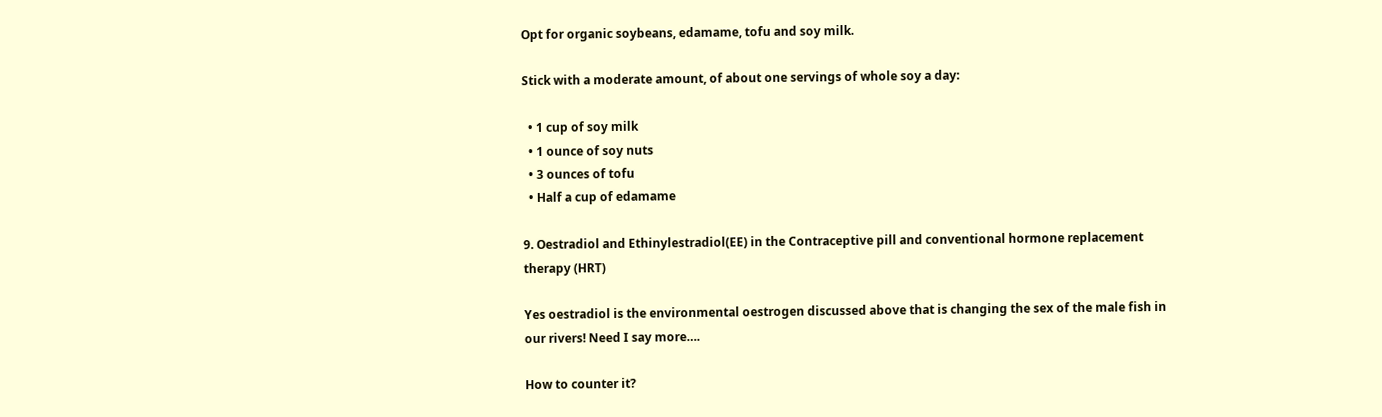Opt for organic soybeans, edamame, tofu and soy milk.

Stick with a moderate amount, of about one servings of whole soy a day:

  • 1 cup of soy milk
  • 1 ounce of soy nuts
  • 3 ounces of tofu
  • Half a cup of edamame

9. Oestradiol and Ethinylestradiol(EE) in the Contraceptive pill and conventional hormone replacement therapy (HRT)

Yes oestradiol is the environmental oestrogen discussed above that is changing the sex of the male fish in our rivers! Need I say more….

How to counter it?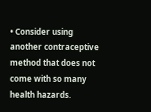• Consider using another contraceptive method that does not come with so many health hazards.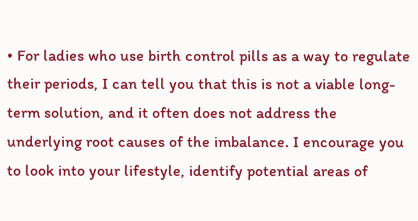• For ladies who use birth control pills as a way to regulate their periods, I can tell you that this is not a viable long-term solution, and it often does not address the underlying root causes of the imbalance. I encourage you to look into your lifestyle, identify potential areas of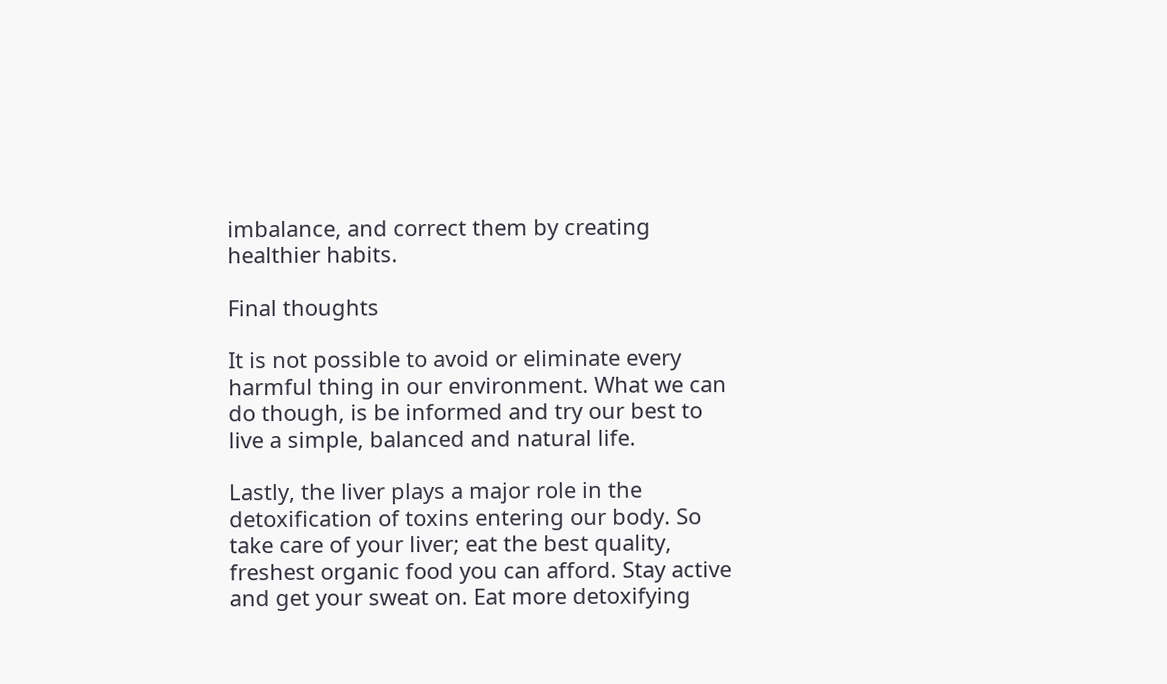imbalance, and correct them by creating healthier habits.

Final thoughts

It is not possible to avoid or eliminate every harmful thing in our environment. What we can do though, is be informed and try our best to live a simple, balanced and natural life.

Lastly, the liver plays a major role in the detoxification of toxins entering our body. So take care of your liver; eat the best quality, freshest organic food you can afford. Stay active and get your sweat on. Eat more detoxifying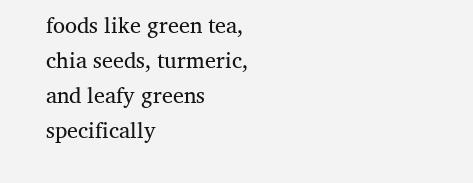foods like green tea, chia seeds, turmeric, and leafy greens specifically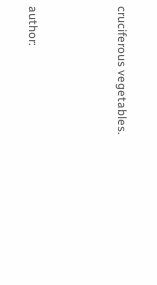cruciferous vegetables.



author: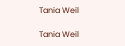Tania Weil

Tania Weil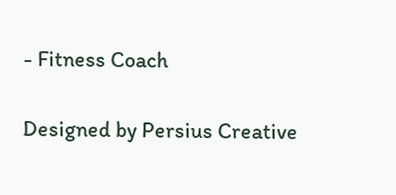- Fitness Coach

Designed by Persius Creative